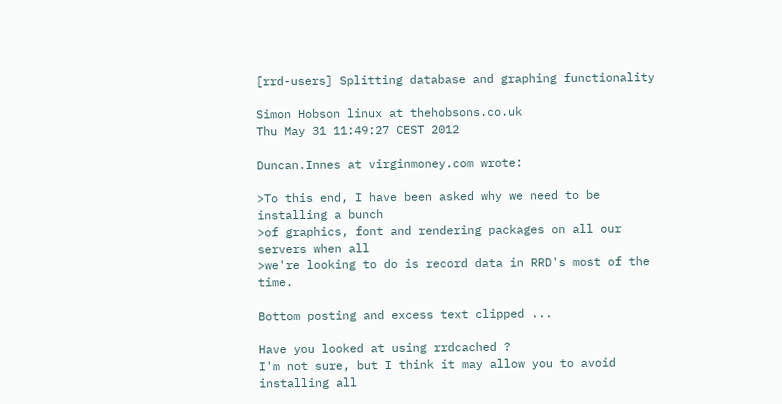[rrd-users] Splitting database and graphing functionality

Simon Hobson linux at thehobsons.co.uk
Thu May 31 11:49:27 CEST 2012

Duncan.Innes at virginmoney.com wrote:

>To this end, I have been asked why we need to be installing a bunch
>of graphics, font and rendering packages on all our servers when all
>we're looking to do is record data in RRD's most of the time.

Bottom posting and excess text clipped ...

Have you looked at using rrdcached ?
I'm not sure, but I think it may allow you to avoid installing all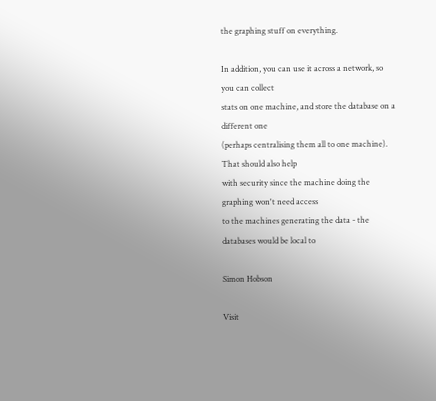the graphing stuff on everything.

In addition, you can use it across a network, so you can collect
stats on one machine, and store the database on a different one
(perhaps centralising them all to one machine). That should also help
with security since the machine doing the graphing won't need access
to the machines generating the data - the databases would be local to

Simon Hobson

Visit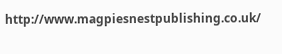http://www.magpiesnestpublishing.co.uk/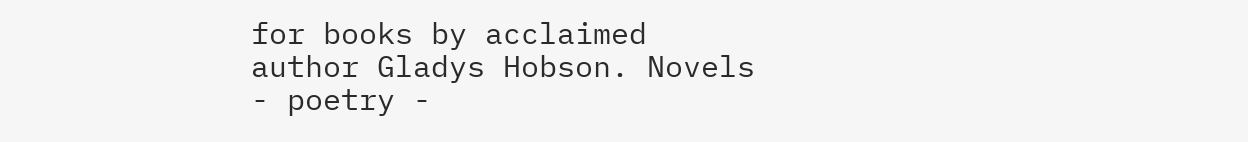for books by acclaimed
author Gladys Hobson. Novels - poetry -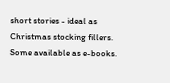short stories - ideal as
Christmas stocking fillers. Some available as e-books.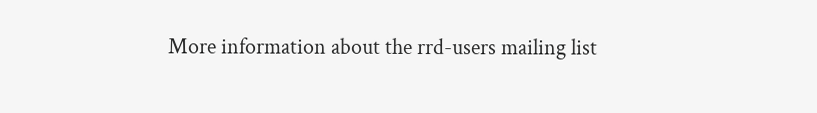More information about the rrd-users mailing list